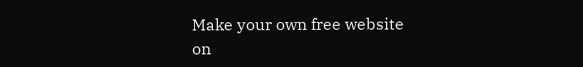Make your own free website on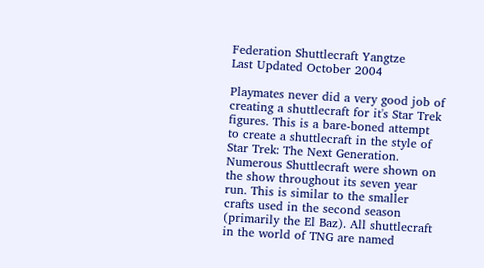Federation Shuttlecraft Yangtze
Last Updated October 2004

Playmates never did a very good job of creating a shuttlecraft for it's Star Trek figures. This is a bare-boned attempt to create a shuttlecraft in the style of Star Trek: The Next Generation. Numerous Shuttlecraft were shown on the show throughout its seven year run. This is similar to the smaller crafts used in the second season (primarily the El Baz). All shuttlecraft in the world of TNG are named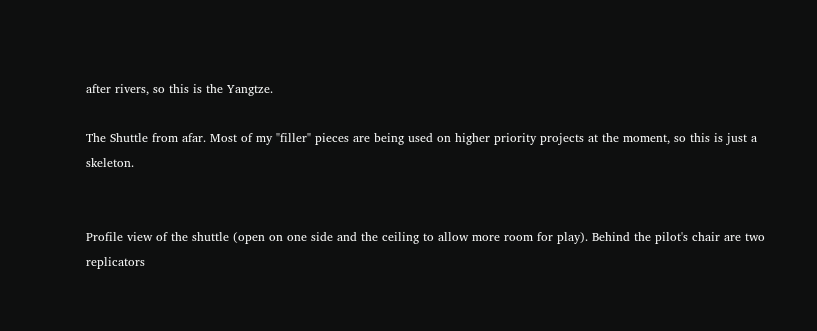after rivers, so this is the Yangtze.

The Shuttle from afar. Most of my "filler" pieces are being used on higher priority projects at the moment, so this is just a skeleton.


Profile view of the shuttle (open on one side and the ceiling to allow more room for play). Behind the pilot's chair are two replicators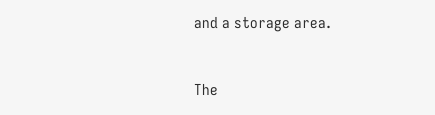and a storage area.


The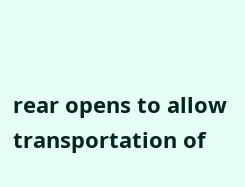rear opens to allow transportation of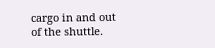cargo in and out of the shuttle.